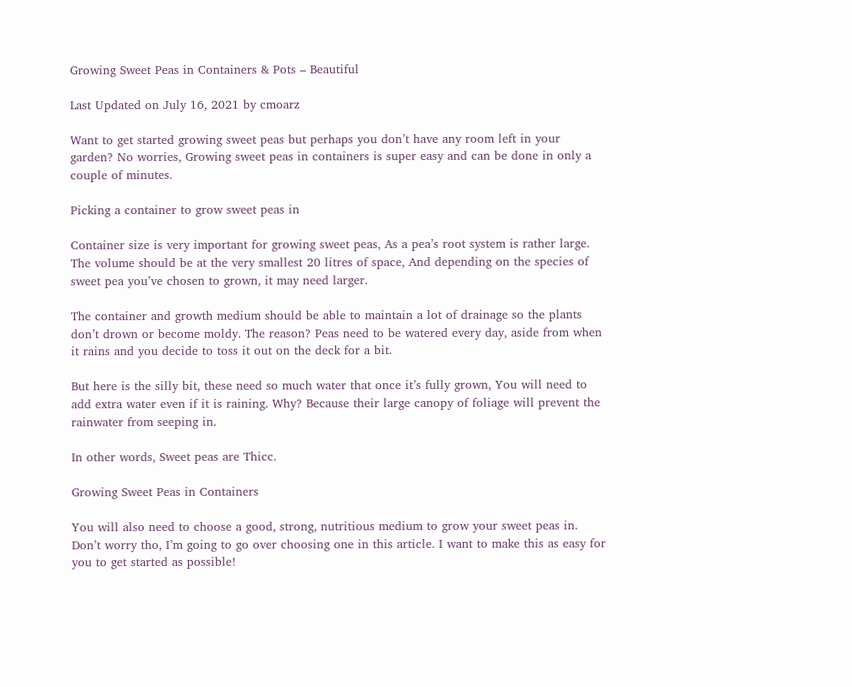Growing Sweet Peas in Containers & Pots – Beautiful

Last Updated on July 16, 2021 by cmoarz

Want to get started growing sweet peas but perhaps you don’t have any room left in your garden? No worries, Growing sweet peas in containers is super easy and can be done in only a couple of minutes.

Picking a container to grow sweet peas in

Container size is very important for growing sweet peas, As a pea’s root system is rather large. The volume should be at the very smallest 20 litres of space, And depending on the species of sweet pea you’ve chosen to grown, it may need larger.

The container and growth medium should be able to maintain a lot of drainage so the plants don’t drown or become moldy. The reason? Peas need to be watered every day, aside from when it rains and you decide to toss it out on the deck for a bit.

But here is the silly bit, these need so much water that once it’s fully grown, You will need to add extra water even if it is raining. Why? Because their large canopy of foliage will prevent the rainwater from seeping in.

In other words, Sweet peas are Thicc.

Growing Sweet Peas in Containers

You will also need to choose a good, strong, nutritious medium to grow your sweet peas in. Don’t worry tho, I’m going to go over choosing one in this article. I want to make this as easy for you to get started as possible!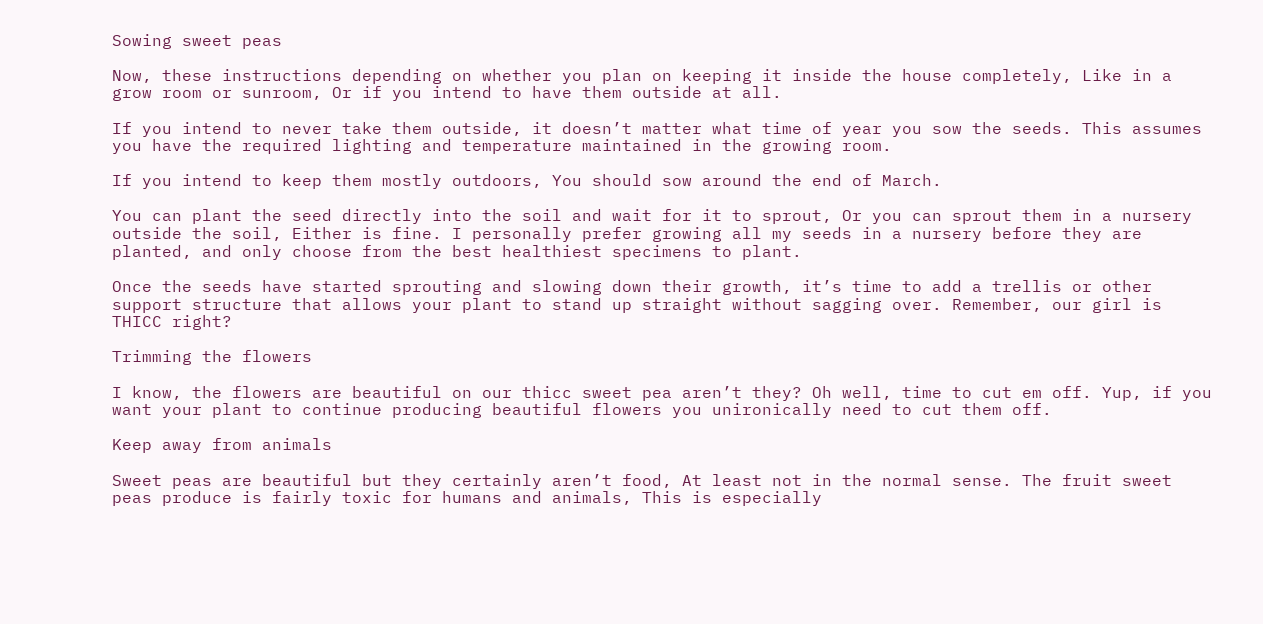Sowing sweet peas

Now, these instructions depending on whether you plan on keeping it inside the house completely, Like in a grow room or sunroom, Or if you intend to have them outside at all.

If you intend to never take them outside, it doesn’t matter what time of year you sow the seeds. This assumes you have the required lighting and temperature maintained in the growing room.

If you intend to keep them mostly outdoors, You should sow around the end of March.

You can plant the seed directly into the soil and wait for it to sprout, Or you can sprout them in a nursery outside the soil, Either is fine. I personally prefer growing all my seeds in a nursery before they are planted, and only choose from the best healthiest specimens to plant.

Once the seeds have started sprouting and slowing down their growth, it’s time to add a trellis or other support structure that allows your plant to stand up straight without sagging over. Remember, our girl is THICC right?

Trimming the flowers

I know, the flowers are beautiful on our thicc sweet pea aren’t they? Oh well, time to cut em off. Yup, if you want your plant to continue producing beautiful flowers you unironically need to cut them off.

Keep away from animals

Sweet peas are beautiful but they certainly aren’t food, At least not in the normal sense. The fruit sweet peas produce is fairly toxic for humans and animals, This is especially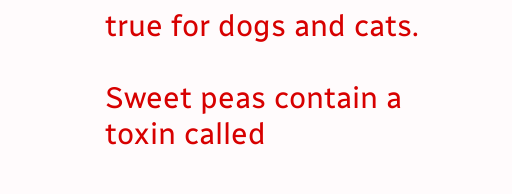true for dogs and cats.

Sweet peas contain a toxin called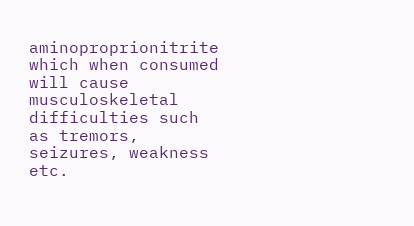aminoproprionitrite which when consumed will cause musculoskeletal difficulties such as tremors, seizures, weakness etc.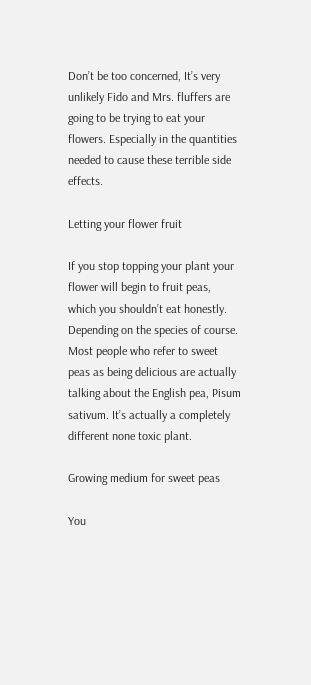Don’t be too concerned, It’s very unlikely Fido and Mrs. fluffers are going to be trying to eat your flowers. Especially in the quantities needed to cause these terrible side effects.

Letting your flower fruit

If you stop topping your plant your flower will begin to fruit peas, which you shouldn’t eat honestly. Depending on the species of course. Most people who refer to sweet peas as being delicious are actually talking about the English pea, Pisum sativum. It’s actually a completely different none toxic plant.

Growing medium for sweet peas

You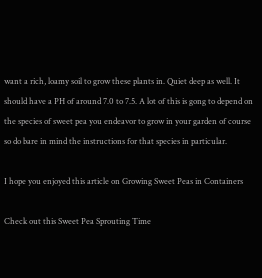want a rich, loamy soil to grow these plants in. Quiet deep as well. It should have a PH of around 7.0 to 7.5. A lot of this is gong to depend on the species of sweet pea you endeavor to grow in your garden of course so do bare in mind the instructions for that species in particular.

I hope you enjoyed this article on Growing Sweet Peas in Containers

Check out this Sweet Pea Sprouting Time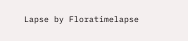Lapse by Floratimelapse